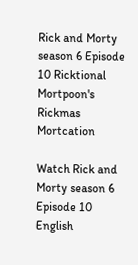Rick and Morty season 6 Episode 10 Ricktional Mortpoon's Rickmas Mortcation

Watch Rick and Morty season 6 Episode 10 English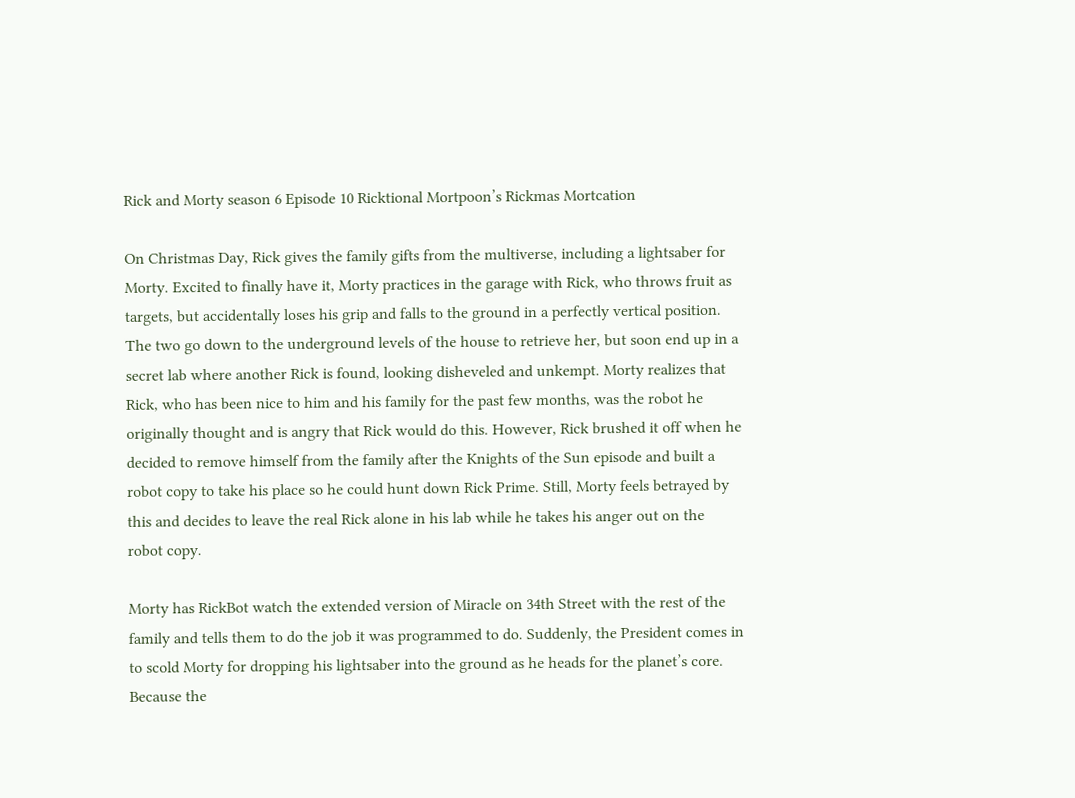Rick and Morty season 6 Episode 10 Ricktional Mortpoon’s Rickmas Mortcation

On Christmas Day, Rick gives the family gifts from the multiverse, including a lightsaber for Morty. Excited to finally have it, Morty practices in the garage with Rick, who throws fruit as targets, but accidentally loses his grip and falls to the ground in a perfectly vertical position. The two go down to the underground levels of the house to retrieve her, but soon end up in a secret lab where another Rick is found, looking disheveled and unkempt. Morty realizes that Rick, who has been nice to him and his family for the past few months, was the robot he originally thought and is angry that Rick would do this. However, Rick brushed it off when he decided to remove himself from the family after the Knights of the Sun episode and built a robot copy to take his place so he could hunt down Rick Prime. Still, Morty feels betrayed by this and decides to leave the real Rick alone in his lab while he takes his anger out on the robot copy.

Morty has RickBot watch the extended version of Miracle on 34th Street with the rest of the family and tells them to do the job it was programmed to do. Suddenly, the President comes in to scold Morty for dropping his lightsaber into the ground as he heads for the planet’s core. Because the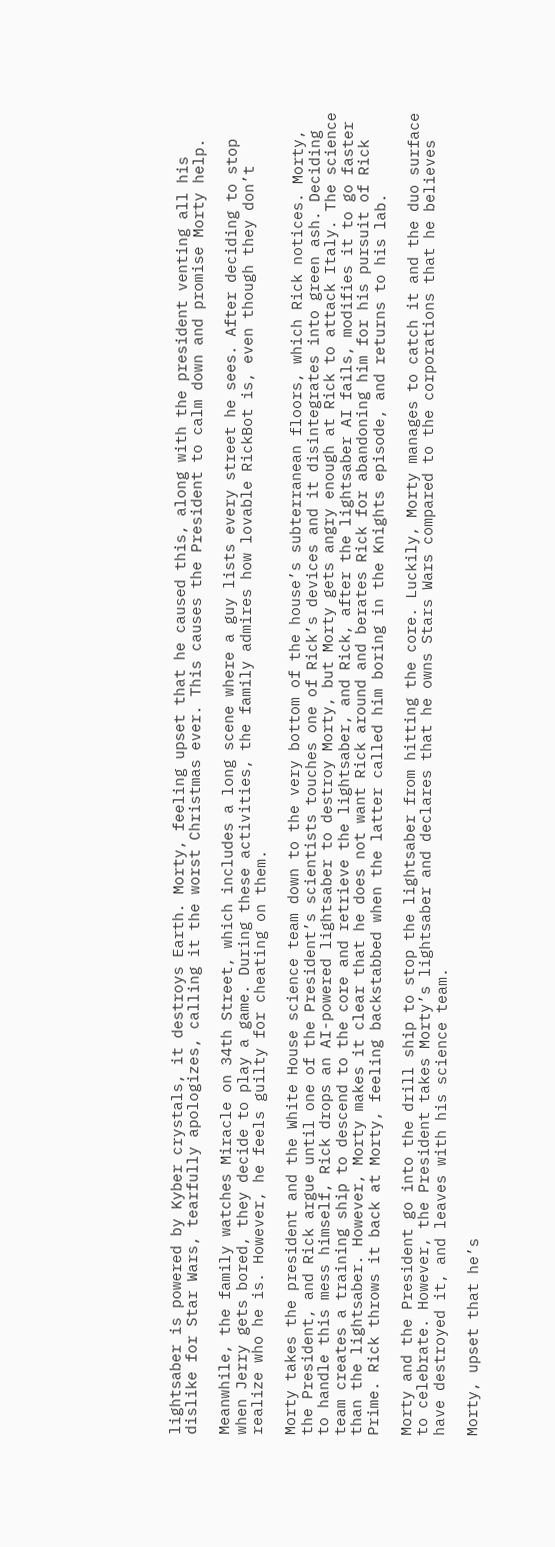lightsaber is powered by Kyber crystals, it destroys Earth. Morty, feeling upset that he caused this, along with the president venting all his dislike for Star Wars, tearfully apologizes, calling it the worst Christmas ever. This causes the President to calm down and promise Morty help.

Meanwhile, the family watches Miracle on 34th Street, which includes a long scene where a guy lists every street he sees. After deciding to stop when Jerry gets bored, they decide to play a game. During these activities, the family admires how lovable RickBot is, even though they don’t realize who he is. However, he feels guilty for cheating on them.

Morty takes the president and the White House science team down to the very bottom of the house’s subterranean floors, which Rick notices. Morty, the President, and Rick argue until one of the President’s scientists touches one of Rick’s devices and it disintegrates into green ash. Deciding to handle this mess himself, Rick drops an AI-powered lightsaber to destroy Morty, but Morty gets angry enough at Rick to attack Italy. The science team creates a training ship to descend to the core and retrieve the lightsaber, and Rick, after the lightsaber AI fails, modifies it to go faster than the lightsaber. However, Morty makes it clear that he does not want Rick around and berates Rick for abandoning him for his pursuit of Rick Prime. Rick throws it back at Morty, feeling backstabbed when the latter called him boring in the Knights episode, and returns to his lab.

Morty and the President go into the drill ship to stop the lightsaber from hitting the core. Luckily, Morty manages to catch it and the duo surface to celebrate. However, the President takes Morty’s lightsaber and declares that he owns Stars Wars compared to the corporations that he believes have destroyed it, and leaves with his science team.

Morty, upset that he’s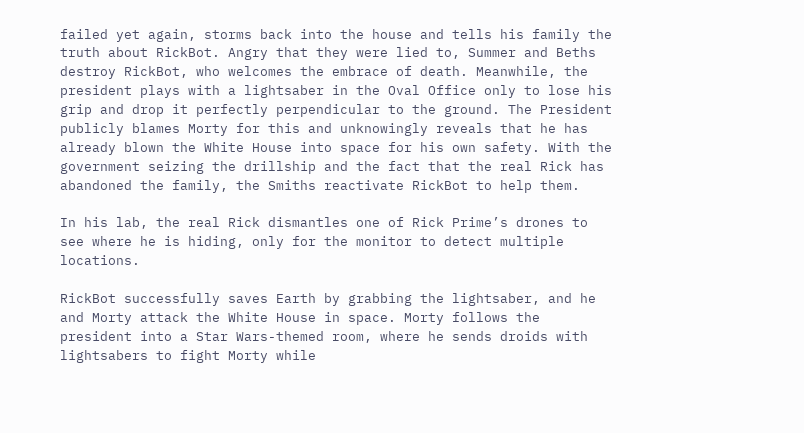failed yet again, storms back into the house and tells his family the truth about RickBot. Angry that they were lied to, Summer and Beths destroy RickBot, who welcomes the embrace of death. Meanwhile, the president plays with a lightsaber in the Oval Office only to lose his grip and drop it perfectly perpendicular to the ground. The President publicly blames Morty for this and unknowingly reveals that he has already blown the White House into space for his own safety. With the government seizing the drillship and the fact that the real Rick has abandoned the family, the Smiths reactivate RickBot to help them.

In his lab, the real Rick dismantles one of Rick Prime’s drones to see where he is hiding, only for the monitor to detect multiple locations.

RickBot successfully saves Earth by grabbing the lightsaber, and he and Morty attack the White House in space. Morty follows the president into a Star Wars-themed room, where he sends droids with lightsabers to fight Morty while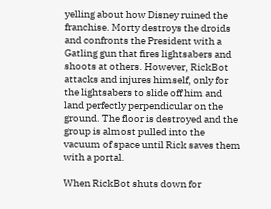yelling about how Disney ruined the franchise. Morty destroys the droids and confronts the President with a Gatling gun that fires lightsabers and shoots at others. However, RickBot attacks and injures himself, only for the lightsabers to slide off him and land perfectly perpendicular on the ground. The floor is destroyed and the group is almost pulled into the vacuum of space until Rick saves them with a portal.

When RickBot shuts down for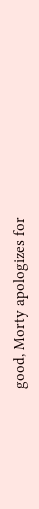good, Morty apologizes for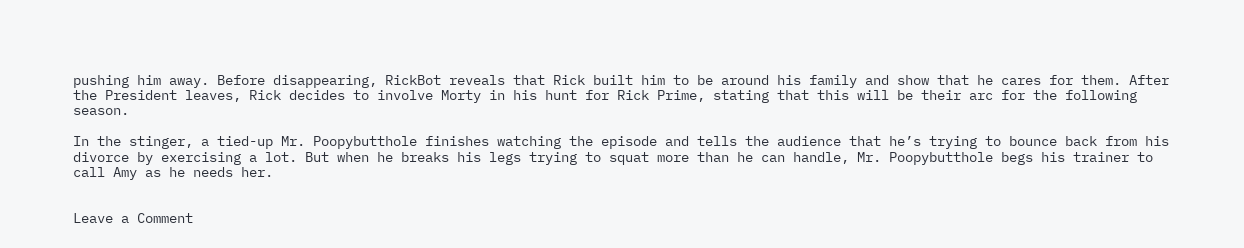pushing him away. Before disappearing, RickBot reveals that Rick built him to be around his family and show that he cares for them. After the President leaves, Rick decides to involve Morty in his hunt for Rick Prime, stating that this will be their arc for the following season.

In the stinger, a tied-up Mr. Poopybutthole finishes watching the episode and tells the audience that he’s trying to bounce back from his divorce by exercising a lot. But when he breaks his legs trying to squat more than he can handle, Mr. Poopybutthole begs his trainer to call Amy as he needs her.


Leave a Comment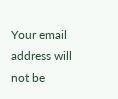Your email address will not be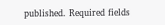published. Required fields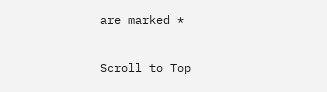are marked *

Scroll to Top